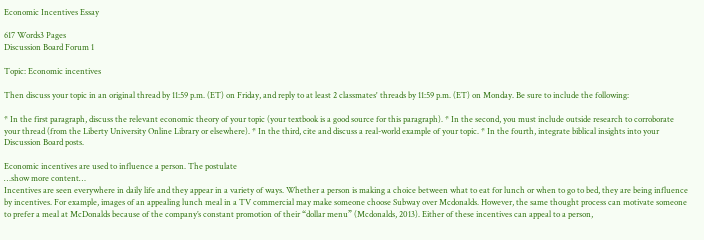Economic Incentives Essay

617 Words3 Pages
Discussion Board Forum 1

Topic: Economic incentives

Then discuss your topic in an original thread by 11:59 p.m. (ET) on Friday, and reply to at least 2 classmates' threads by 11:59 p.m. (ET) on Monday. Be sure to include the following:

* In the first paragraph, discuss the relevant economic theory of your topic (your textbook is a good source for this paragraph). * In the second, you must include outside research to corroborate your thread (from the Liberty University Online Library or elsewhere). * In the third, cite and discuss a real-world example of your topic. * In the fourth, integrate biblical insights into your Discussion Board posts.

Economic incentives are used to influence a person. The postulate
…show more content…
Incentives are seen everywhere in daily life and they appear in a variety of ways. Whether a person is making a choice between what to eat for lunch or when to go to bed, they are being influence by incentives. For example, images of an appealing lunch meal in a TV commercial may make someone choose Subway over Mcdonalds. However, the same thought process can motivate someone to prefer a meal at McDonalds because of the company’s constant promotion of their “dollar menu” (Mcdonalds, 2013). Either of these incentives can appeal to a person,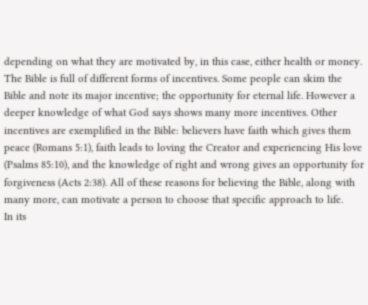depending on what they are motivated by, in this case, either health or money.
The Bible is full of different forms of incentives. Some people can skim the Bible and note its major incentive; the opportunity for eternal life. However a deeper knowledge of what God says shows many more incentives. Other incentives are exemplified in the Bible: believers have faith which gives them peace (Romans 5:1), faith leads to loving the Creator and experiencing His love (Psalms 85:10), and the knowledge of right and wrong gives an opportunity for forgiveness (Acts 2:38). All of these reasons for believing the Bible, along with many more, can motivate a person to choose that specific approach to life.
In its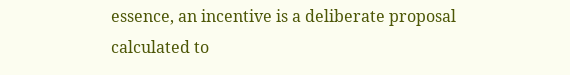essence, an incentive is a deliberate proposal calculated to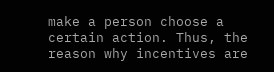make a person choose a certain action. Thus, the reason why incentives are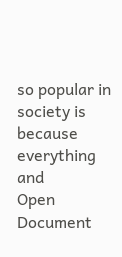so popular in society is because everything and
Open Document